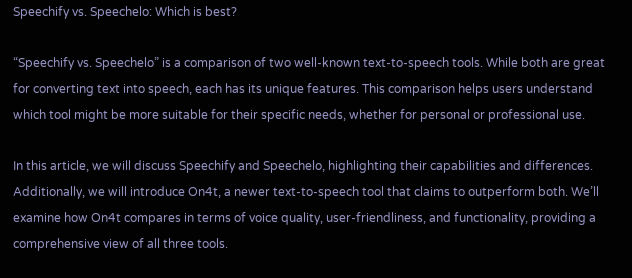Speechify vs. Speechelo: Which is best?

“Speechify vs. Speechelo” is a comparison of two well-known text-to-speech tools. While both are great for converting text into speech, each has its unique features. This comparison helps users understand which tool might be more suitable for their specific needs, whether for personal or professional use.

In this article, we will discuss Speechify and Speechelo, highlighting their capabilities and differences. Additionally, we will introduce On4t, a newer text-to-speech tool that claims to outperform both. We’ll examine how On4t compares in terms of voice quality, user-friendliness, and functionality, providing a comprehensive view of all three tools.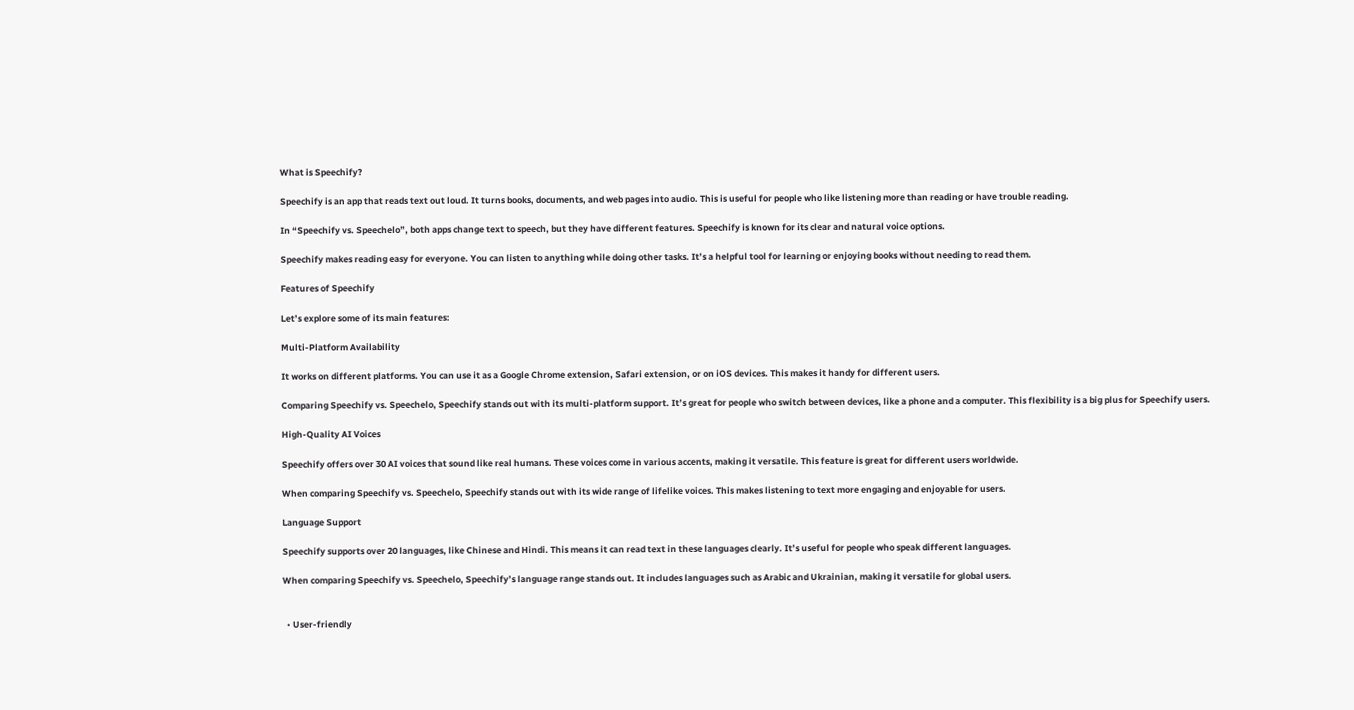What is Speechify?

Speechify is an app that reads text out loud. It turns books, documents, and web pages into audio. This is useful for people who like listening more than reading or have trouble reading.

In “Speechify vs. Speechelo”, both apps change text to speech, but they have different features. Speechify is known for its clear and natural voice options.

Speechify makes reading easy for everyone. You can listen to anything while doing other tasks. It’s a helpful tool for learning or enjoying books without needing to read them.

Features of Speechify

Let’s explore some of its main features:

Multi-Platform Availability

It works on different platforms. You can use it as a Google Chrome extension, Safari extension, or on iOS devices. This makes it handy for different users.

Comparing Speechify vs. Speechelo, Speechify stands out with its multi-platform support. It’s great for people who switch between devices, like a phone and a computer. This flexibility is a big plus for Speechify users.

High-Quality AI Voices

Speechify offers over 30 AI voices that sound like real humans. These voices come in various accents, making it versatile. This feature is great for different users worldwide.

When comparing Speechify vs. Speechelo, Speechify stands out with its wide range of lifelike voices. This makes listening to text more engaging and enjoyable for users.

Language Support

Speechify supports over 20 languages, like Chinese and Hindi. This means it can read text in these languages clearly. It’s useful for people who speak different languages.

When comparing Speechify vs. Speechelo, Speechify’s language range stands out. It includes languages such as Arabic and Ukrainian, making it versatile for global users.


  • User-friendly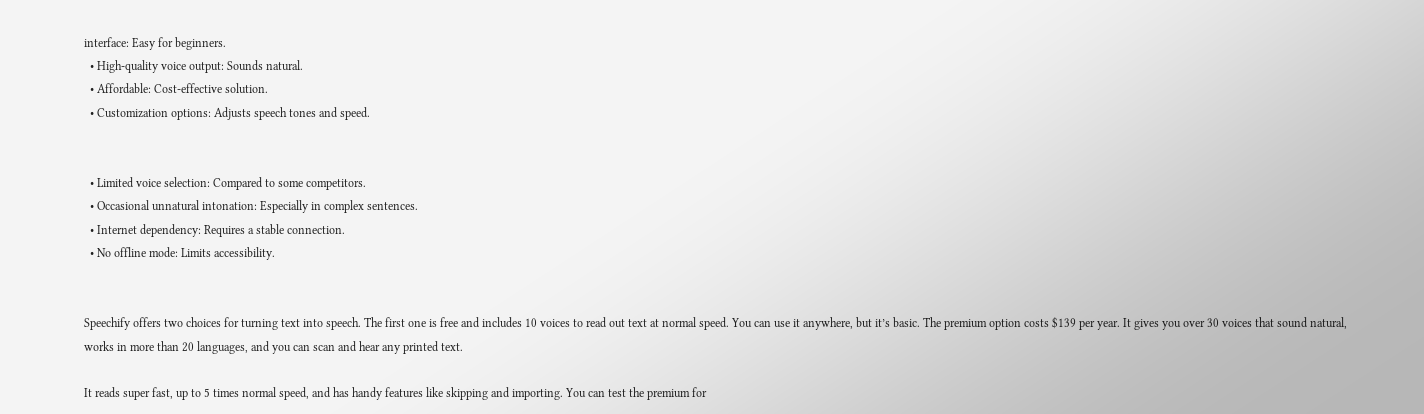interface: Easy for beginners.
  • High-quality voice output: Sounds natural.
  • Affordable: Cost-effective solution.
  • Customization options: Adjusts speech tones and speed.


  • Limited voice selection: Compared to some competitors.
  • Occasional unnatural intonation: Especially in complex sentences.
  • Internet dependency: Requires a stable connection.
  • No offline mode: Limits accessibility.


Speechify offers two choices for turning text into speech. The first one is free and includes 10 voices to read out text at normal speed. You can use it anywhere, but it’s basic. The premium option costs $139 per year. It gives you over 30 voices that sound natural, works in more than 20 languages, and you can scan and hear any printed text.

It reads super fast, up to 5 times normal speed, and has handy features like skipping and importing. You can test the premium for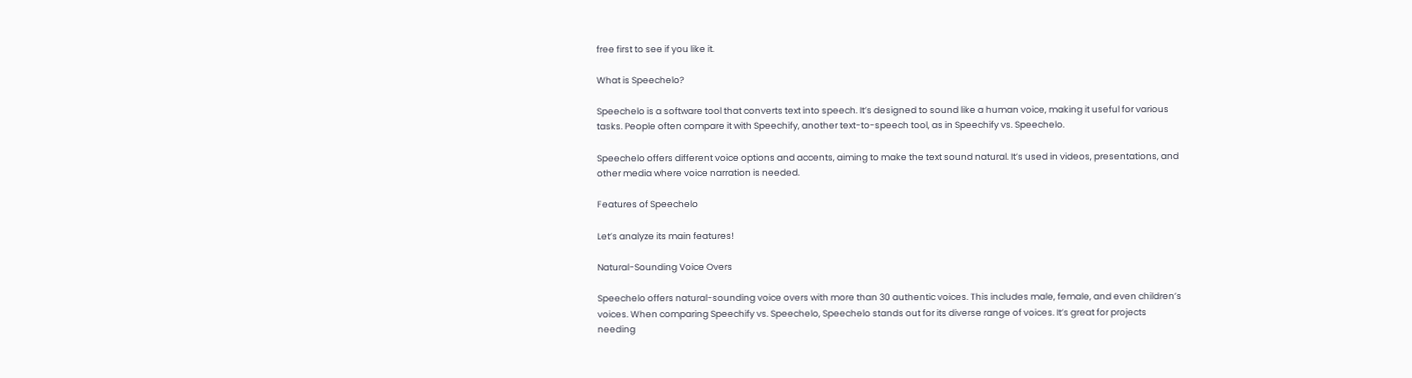free first to see if you like it.

What is Speechelo?

Speechelo is a software tool that converts text into speech. It’s designed to sound like a human voice, making it useful for various tasks. People often compare it with Speechify, another text-to-speech tool, as in Speechify vs. Speechelo.

Speechelo offers different voice options and accents, aiming to make the text sound natural. It’s used in videos, presentations, and other media where voice narration is needed.

Features of Speechelo

Let’s analyze its main features!

Natural-Sounding Voice Overs

Speechelo offers natural-sounding voice overs with more than 30 authentic voices. This includes male, female, and even children’s voices. When comparing Speechify vs. Speechelo, Speechelo stands out for its diverse range of voices. It’s great for projects needing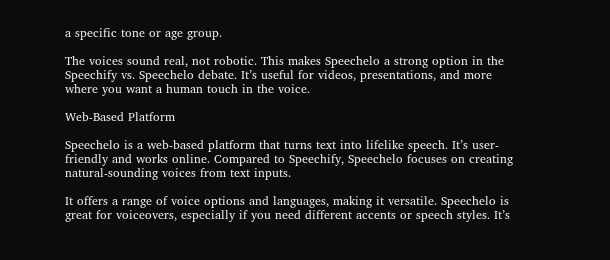a specific tone or age group.

The voices sound real, not robotic. This makes Speechelo a strong option in the Speechify vs. Speechelo debate. It’s useful for videos, presentations, and more where you want a human touch in the voice.

Web-Based Platform

Speechelo is a web-based platform that turns text into lifelike speech. It’s user-friendly and works online. Compared to Speechify, Speechelo focuses on creating natural-sounding voices from text inputs.

It offers a range of voice options and languages, making it versatile. Speechelo is great for voiceovers, especially if you need different accents or speech styles. It’s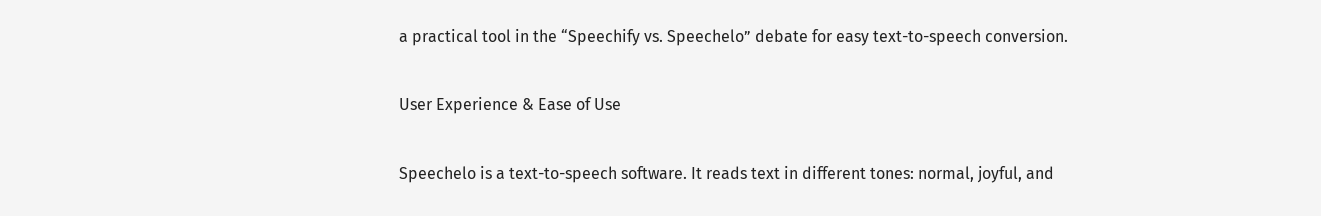a practical tool in the “Speechify vs. Speechelo” debate for easy text-to-speech conversion.

User Experience & Ease of Use

Speechelo is a text-to-speech software. It reads text in different tones: normal, joyful, and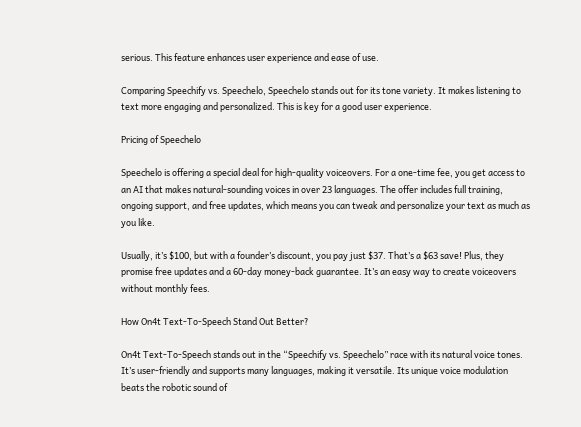serious. This feature enhances user experience and ease of use.

Comparing Speechify vs. Speechelo, Speechelo stands out for its tone variety. It makes listening to text more engaging and personalized. This is key for a good user experience.

Pricing of Speechelo

Speechelo is offering a special deal for high-quality voiceovers. For a one-time fee, you get access to an AI that makes natural-sounding voices in over 23 languages. The offer includes full training, ongoing support, and free updates, which means you can tweak and personalize your text as much as you like.

Usually, it’s $100, but with a founder’s discount, you pay just $37. That’s a $63 save! Plus, they promise free updates and a 60-day money-back guarantee. It’s an easy way to create voiceovers without monthly fees.

How On4t Text-To-Speech Stand Out Better?

On4t Text-To-Speech stands out in the “Speechify vs. Speechelo” race with its natural voice tones. It’s user-friendly and supports many languages, making it versatile. Its unique voice modulation beats the robotic sound of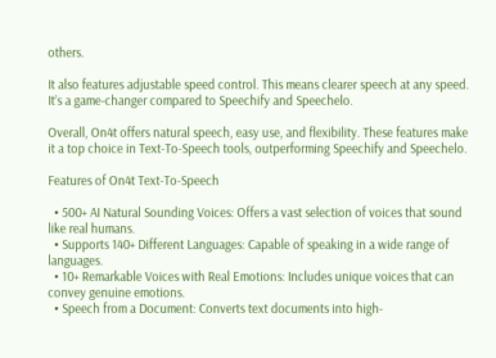others.

It also features adjustable speed control. This means clearer speech at any speed. It’s a game-changer compared to Speechify and Speechelo.

Overall, On4t offers natural speech, easy use, and flexibility. These features make it a top choice in Text-To-Speech tools, outperforming Speechify and Speechelo.

Features of On4t Text-To-Speech

  • 500+ AI Natural Sounding Voices: Offers a vast selection of voices that sound like real humans.
  • Supports 140+ Different Languages: Capable of speaking in a wide range of languages.
  • 10+ Remarkable Voices with Real Emotions: Includes unique voices that can convey genuine emotions.
  • Speech from a Document: Converts text documents into high-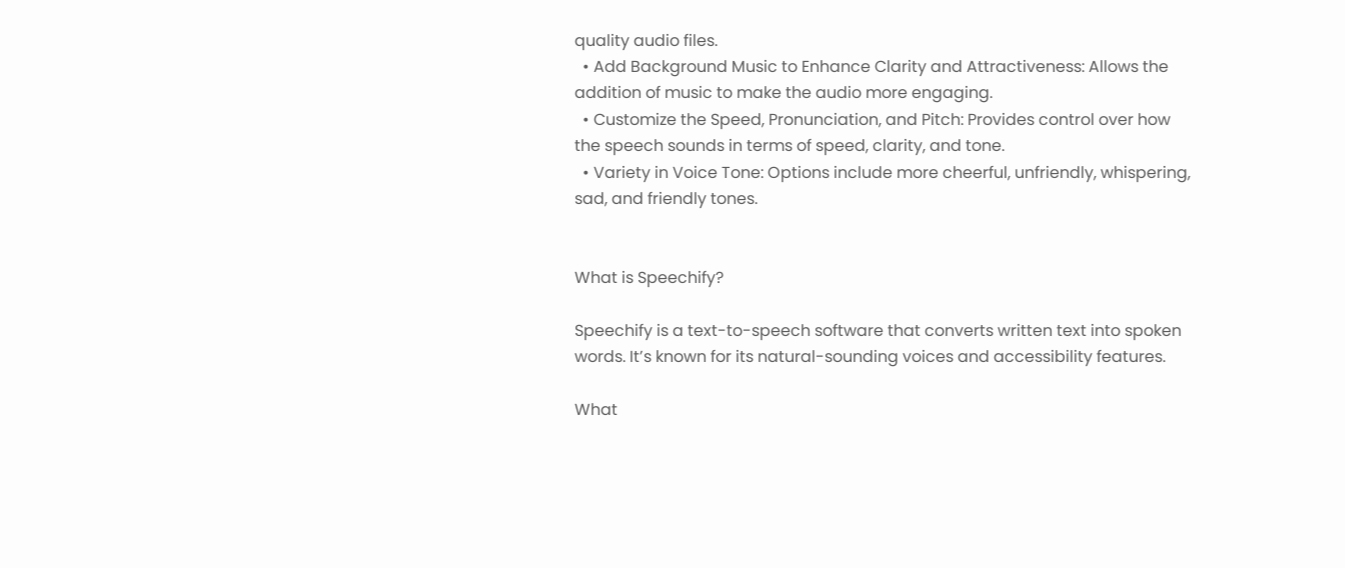quality audio files.
  • Add Background Music to Enhance Clarity and Attractiveness: Allows the addition of music to make the audio more engaging.
  • Customize the Speed, Pronunciation, and Pitch: Provides control over how the speech sounds in terms of speed, clarity, and tone.
  • Variety in Voice Tone: Options include more cheerful, unfriendly, whispering, sad, and friendly tones.


What is Speechify?

Speechify is a text-to-speech software that converts written text into spoken words. It’s known for its natural-sounding voices and accessibility features.

What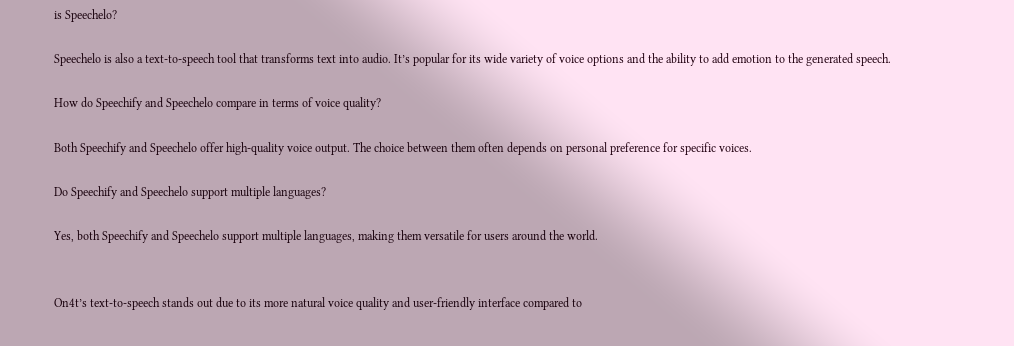is Speechelo?

Speechelo is also a text-to-speech tool that transforms text into audio. It’s popular for its wide variety of voice options and the ability to add emotion to the generated speech.

How do Speechify and Speechelo compare in terms of voice quality?

Both Speechify and Speechelo offer high-quality voice output. The choice between them often depends on personal preference for specific voices.

Do Speechify and Speechelo support multiple languages?

Yes, both Speechify and Speechelo support multiple languages, making them versatile for users around the world.


On4t’s text-to-speech stands out due to its more natural voice quality and user-friendly interface compared to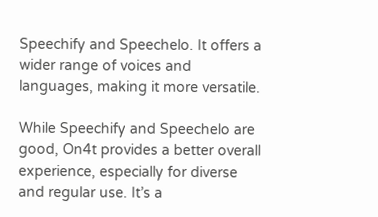Speechify and Speechelo. It offers a wider range of voices and languages, making it more versatile.

While Speechify and Speechelo are good, On4t provides a better overall experience, especially for diverse and regular use. It’s a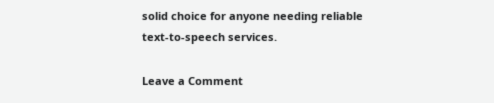solid choice for anyone needing reliable text-to-speech services.

Leave a Comment